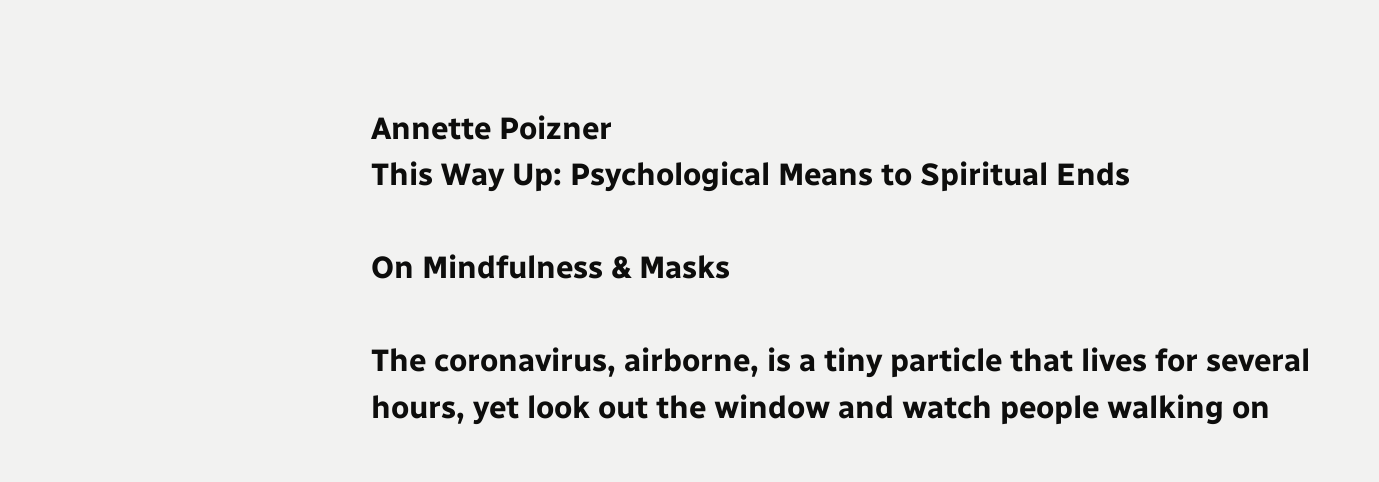Annette Poizner
This Way Up: Psychological Means to Spiritual Ends

On Mindfulness & Masks

The coronavirus, airborne, is a tiny particle that lives for several hours, yet look out the window and watch people walking on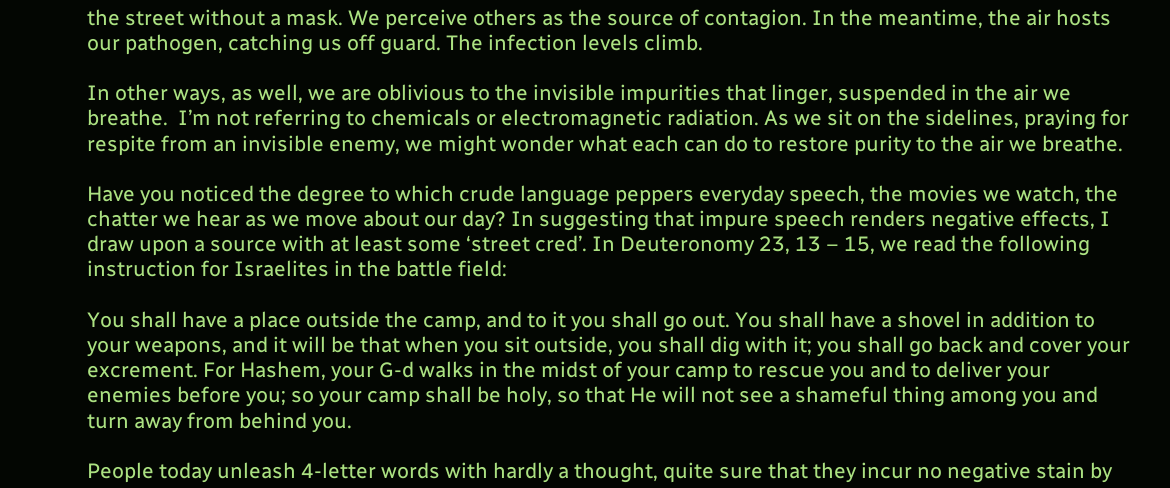the street without a mask. We perceive others as the source of contagion. In the meantime, the air hosts our pathogen, catching us off guard. The infection levels climb.

In other ways, as well, we are oblivious to the invisible impurities that linger, suspended in the air we breathe.  I’m not referring to chemicals or electromagnetic radiation. As we sit on the sidelines, praying for respite from an invisible enemy, we might wonder what each can do to restore purity to the air we breathe.

Have you noticed the degree to which crude language peppers everyday speech, the movies we watch, the chatter we hear as we move about our day? In suggesting that impure speech renders negative effects, I draw upon a source with at least some ‘street cred’. In Deuteronomy 23, 13 – 15, we read the following instruction for Israelites in the battle field:

You shall have a place outside the camp, and to it you shall go out. You shall have a shovel in addition to your weapons, and it will be that when you sit outside, you shall dig with it; you shall go back and cover your excrement. For Hashem, your G-d walks in the midst of your camp to rescue you and to deliver your enemies before you; so your camp shall be holy, so that He will not see a shameful thing among you and turn away from behind you.

People today unleash 4-letter words with hardly a thought, quite sure that they incur no negative stain by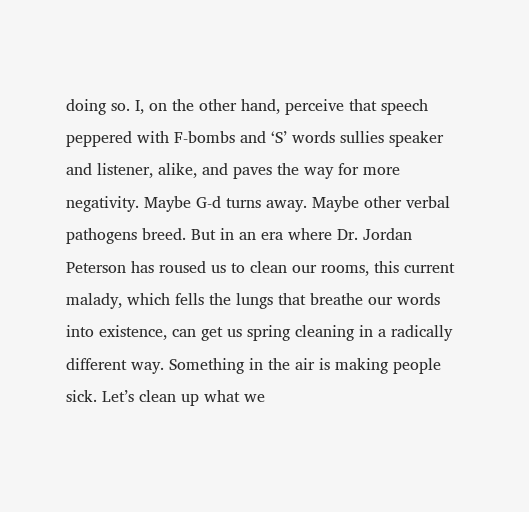doing so. I, on the other hand, perceive that speech peppered with F-bombs and ‘S’ words sullies speaker and listener, alike, and paves the way for more negativity. Maybe G-d turns away. Maybe other verbal pathogens breed. But in an era where Dr. Jordan Peterson has roused us to clean our rooms, this current malady, which fells the lungs that breathe our words into existence, can get us spring cleaning in a radically different way. Something in the air is making people sick. Let’s clean up what we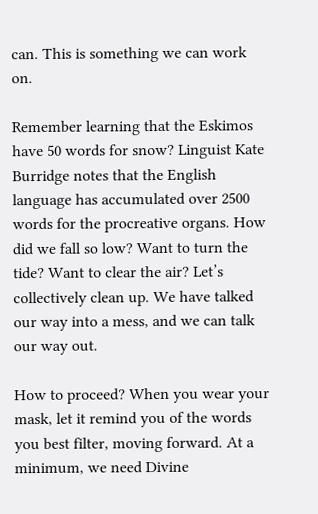can. This is something we can work on.

Remember learning that the Eskimos have 50 words for snow? Linguist Kate Burridge notes that the English language has accumulated over 2500 words for the procreative organs. How did we fall so low? Want to turn the tide? Want to clear the air? Let’s collectively clean up. We have talked our way into a mess, and we can talk our way out.

How to proceed? When you wear your mask, let it remind you of the words you best filter, moving forward. At a minimum, we need Divine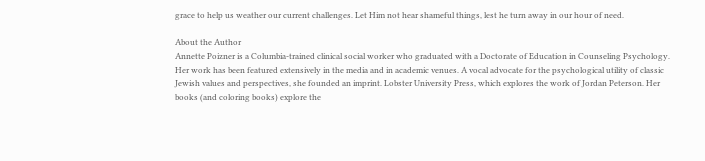grace to help us weather our current challenges. Let Him not hear shameful things, lest he turn away in our hour of need.

About the Author
Annette Poizner is a Columbia-trained clinical social worker who graduated with a Doctorate of Education in Counseling Psychology. Her work has been featured extensively in the media and in academic venues. A vocal advocate for the psychological utility of classic Jewish values and perspectives, she founded an imprint. Lobster University Press, which explores the work of Jordan Peterson. Her books (and coloring books) explore the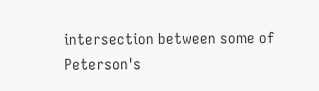intersection between some of Peterson's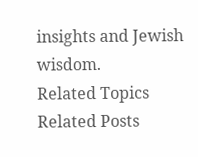insights and Jewish wisdom.
Related Topics
Related Posts